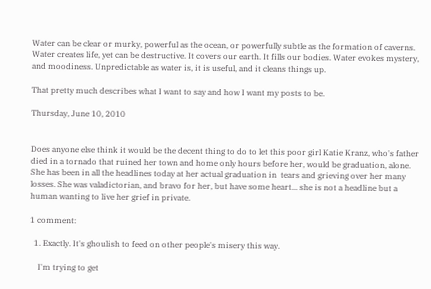Water can be clear or murky, powerful as the ocean, or powerfully subtle as the formation of caverns. Water creates life, yet can be destructive. It covers our earth. It fills our bodies. Water evokes mystery, and moodiness. Unpredictable as water is, it is useful, and it cleans things up.

That pretty much describes what I want to say and how I want my posts to be.

Thursday, June 10, 2010


Does anyone else think it would be the decent thing to do to let this poor girl Katie Kranz, who's father died in a tornado that ruined her town and home only hours before her, would be graduation, alone. She has been in all the headlines today at her actual graduation in  tears and grieving over her many losses. She was valadictorian, and bravo for her, but have some heart... she is not a headline but a human wanting to live her grief in private.

1 comment:

  1. Exactly. It's ghoulish to feed on other people's misery this way.

    I'm trying to get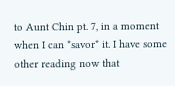to Aunt Chin pt. 7, in a moment when I can *savor* it. I have some other reading now that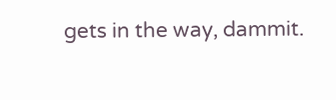gets in the way, dammit.